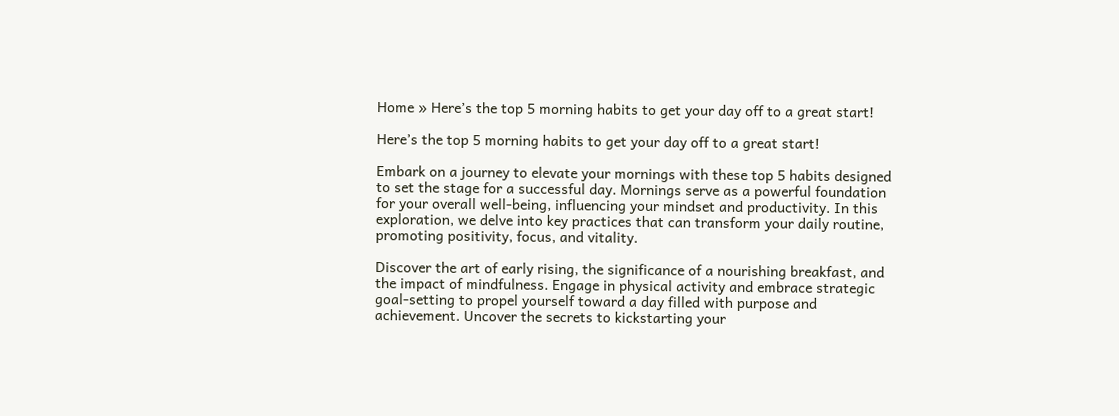Home » Here’s the top 5 morning habits to get your day off to a great start!

Here’s the top 5 morning habits to get your day off to a great start!

Embark on a journey to elevate your mornings with these top 5 habits designed to set the stage for a successful day. Mornings serve as a powerful foundation for your overall well-being, influencing your mindset and productivity. In this exploration, we delve into key practices that can transform your daily routine, promoting positivity, focus, and vitality.

Discover the art of early rising, the significance of a nourishing breakfast, and the impact of mindfulness. Engage in physical activity and embrace strategic goal-setting to propel yourself toward a day filled with purpose and achievement. Uncover the secrets to kickstarting your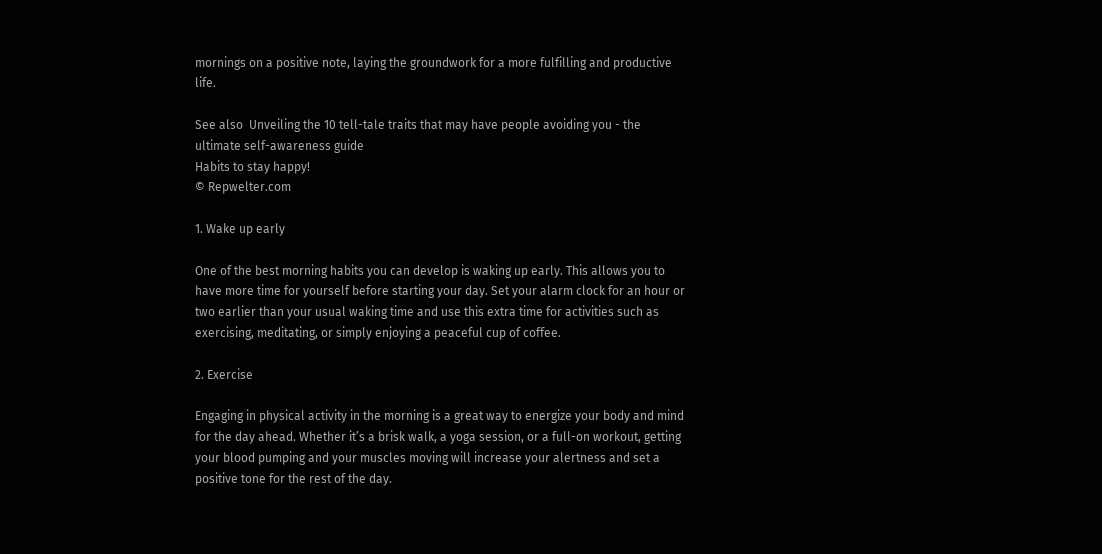mornings on a positive note, laying the groundwork for a more fulfilling and productive life.

See also  Unveiling the 10 tell-tale traits that may have people avoiding you - the ultimate self-awareness guide
Habits to stay happy!
© Repwelter.com

1. Wake up early

One of the best morning habits you can develop is waking up early. This allows you to have more time for yourself before starting your day. Set your alarm clock for an hour or two earlier than your usual waking time and use this extra time for activities such as exercising, meditating, or simply enjoying a peaceful cup of coffee.

2. Exercise

Engaging in physical activity in the morning is a great way to energize your body and mind for the day ahead. Whether it’s a brisk walk, a yoga session, or a full-on workout, getting your blood pumping and your muscles moving will increase your alertness and set a positive tone for the rest of the day.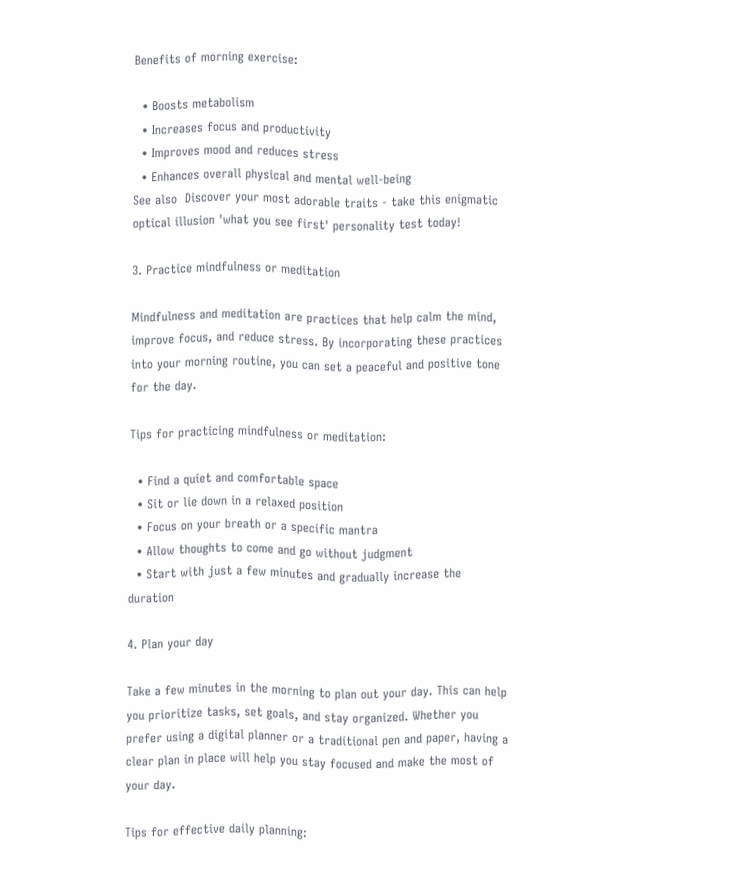Benefits of morning exercise:

  • Boosts metabolism
  • Increases focus and productivity
  • Improves mood and reduces stress
  • Enhances overall physical and mental well-being
See also  Discover your most adorable traits - take this enigmatic optical illusion 'what you see first' personality test today!

3. Practice mindfulness or meditation

Mindfulness and meditation are practices that help calm the mind, improve focus, and reduce stress. By incorporating these practices into your morning routine, you can set a peaceful and positive tone for the day.

Tips for practicing mindfulness or meditation:

  • Find a quiet and comfortable space
  • Sit or lie down in a relaxed position
  • Focus on your breath or a specific mantra
  • Allow thoughts to come and go without judgment
  • Start with just a few minutes and gradually increase the duration

4. Plan your day

Take a few minutes in the morning to plan out your day. This can help you prioritize tasks, set goals, and stay organized. Whether you prefer using a digital planner or a traditional pen and paper, having a clear plan in place will help you stay focused and make the most of your day.

Tips for effective daily planning: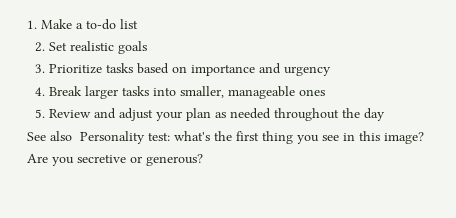1. Make a to-do list
  2. Set realistic goals
  3. Prioritize tasks based on importance and urgency
  4. Break larger tasks into smaller, manageable ones
  5. Review and adjust your plan as needed throughout the day
See also  Personality test: what's the first thing you see in this image? Are you secretive or generous?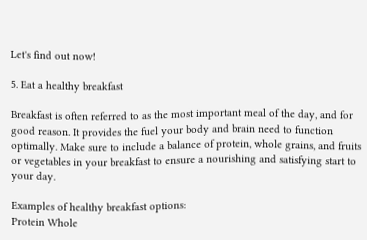Let's find out now!

5. Eat a healthy breakfast

Breakfast is often referred to as the most important meal of the day, and for good reason. It provides the fuel your body and brain need to function optimally. Make sure to include a balance of protein, whole grains, and fruits or vegetables in your breakfast to ensure a nourishing and satisfying start to your day.

Examples of healthy breakfast options:
Protein Whole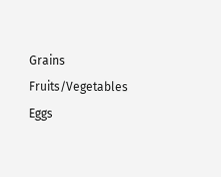Grains Fruits/Vegetables
Eggs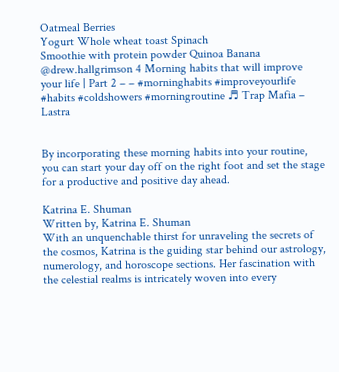Oatmeal Berries
Yogurt Whole wheat toast Spinach
Smoothie with protein powder Quinoa Banana
@drew.hallgrimson 4 Morning habits that will improve your life | Part 2 – – #morninghabits #improveyourlife #habits #coldshowers #morningroutine ♬ Trap Mafia – Lastra


By incorporating these morning habits into your routine, you can start your day off on the right foot and set the stage for a productive and positive day ahead.

Katrina E. Shuman
Written by, Katrina E. Shuman
With an unquenchable thirst for unraveling the secrets of the cosmos, Katrina is the guiding star behind our astrology, numerology, and horoscope sections. Her fascination with the celestial realms is intricately woven into every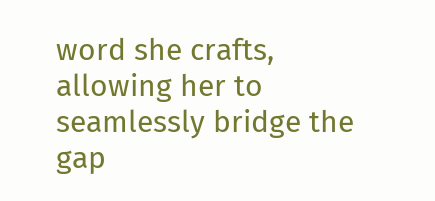word she crafts, allowing her to seamlessly bridge the gap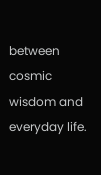between cosmic wisdom and everyday life.